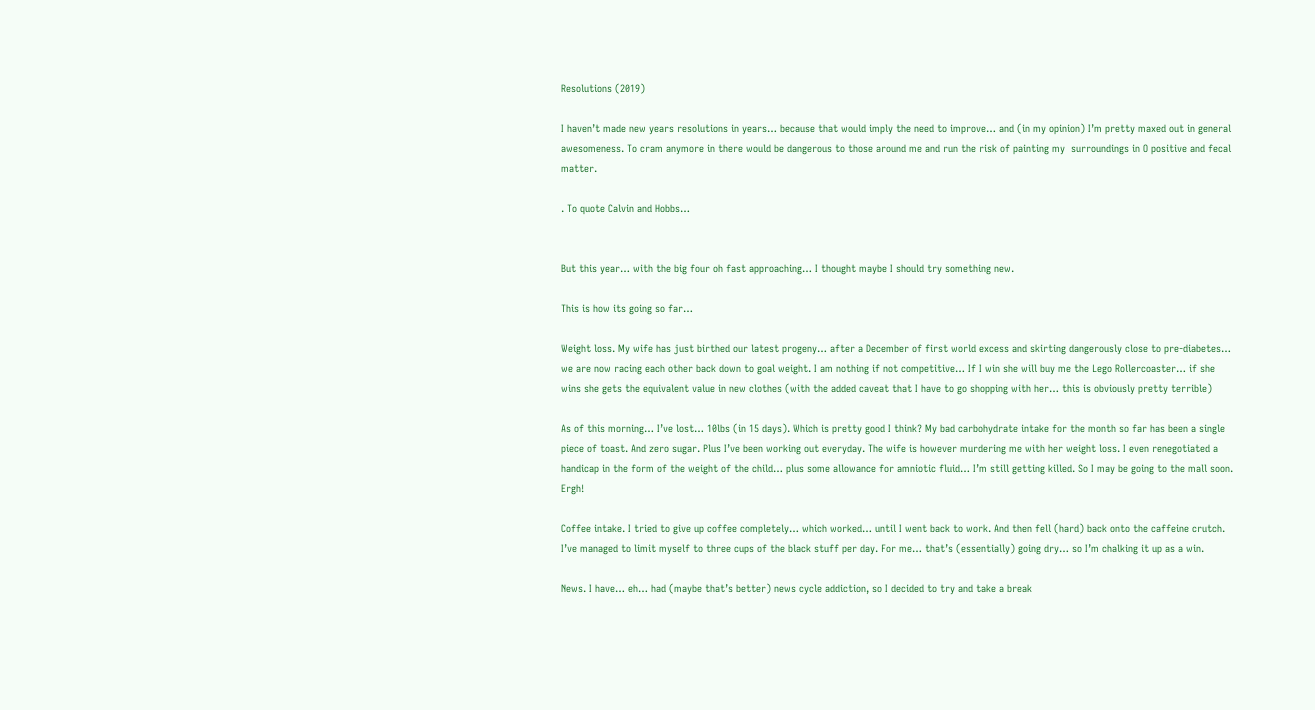Resolutions (2019)

I haven’t made new years resolutions in years… because that would imply the need to improve… and (in my opinion) I’m pretty maxed out in general awesomeness. To cram anymore in there would be dangerous to those around me and run the risk of painting my  surroundings in O positive and fecal matter.

. To quote Calvin and Hobbs…


But this year… with the big four oh fast approaching… I thought maybe I should try something new.

This is how its going so far…

Weight loss. My wife has just birthed our latest progeny… after a December of first world excess and skirting dangerously close to pre-diabetes… we are now racing each other back down to goal weight. I am nothing if not competitive… If I win she will buy me the Lego Rollercoaster… if she wins she gets the equivalent value in new clothes (with the added caveat that I have to go shopping with her… this is obviously pretty terrible)

As of this morning… I’ve lost… 10lbs (in 15 days). Which is pretty good I think? My bad carbohydrate intake for the month so far has been a single piece of toast. And zero sugar. Plus I’ve been working out everyday. The wife is however murdering me with her weight loss. I even renegotiated a handicap in the form of the weight of the child… plus some allowance for amniotic fluid… I’m still getting killed. So I may be going to the mall soon. Ergh!

Coffee intake. I tried to give up coffee completely… which worked… until I went back to work. And then fell (hard) back onto the caffeine crutch. I’ve managed to limit myself to three cups of the black stuff per day. For me… that’s (essentially) going dry… so I’m chalking it up as a win.

News. I have… eh… had (maybe that’s better) news cycle addiction, so I decided to try and take a break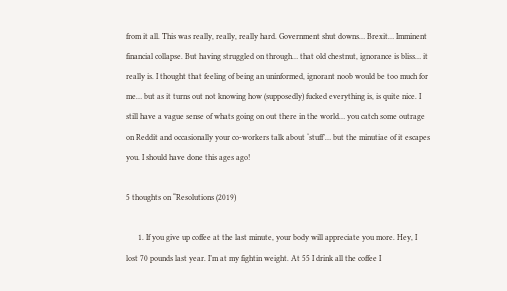from it all. This was really, really, really hard. Government shut downs… Brexit… Imminent financial collapse. But having struggled on through… that old chestnut, ignorance is bliss… it really is. I thought that feeling of being an uninformed, ignorant noob would be too much for me… but as it turns out not knowing how (supposedly) fucked everything is, is quite nice. I still have a vague sense of whats going on out there in the world… you catch some outrage on Reddit and occasionally your co-workers talk about ‘stuff’… but the minutiae of it escapes you. I should have done this ages ago!

5 thoughts on “Resolutions (2019)

      1. If you give up coffee at the last minute, your body will appreciate you more. Hey, I lost 70 pounds last year. I’m at my fightin weight. At 55 I drink all the coffee I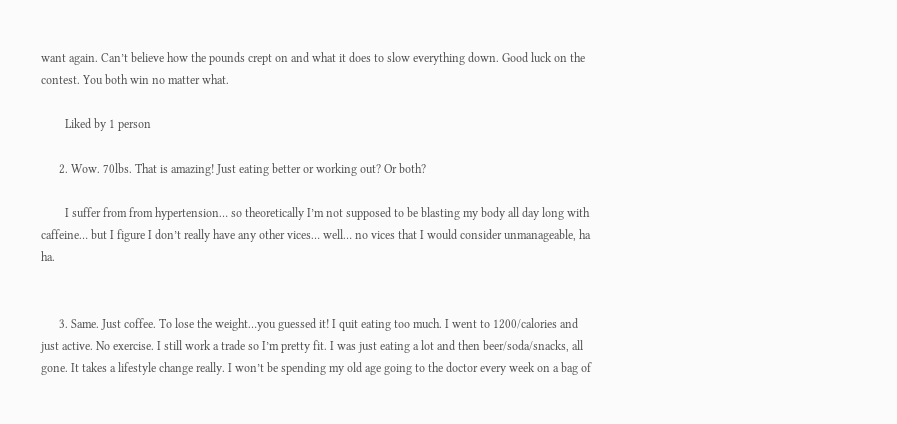want again. Can’t believe how the pounds crept on and what it does to slow everything down. Good luck on the contest. You both win no matter what.

        Liked by 1 person

      2. Wow. 70lbs. That is amazing! Just eating better or working out? Or both?

        I suffer from from hypertension… so theoretically I’m not supposed to be blasting my body all day long with caffeine… but I figure I don’t really have any other vices… well… no vices that I would consider unmanageable, ha ha.


      3. Same. Just coffee. To lose the weight…you guessed it! I quit eating too much. I went to 1200/calories and just active. No exercise. I still work a trade so I’m pretty fit. I was just eating a lot and then beer/soda/snacks, all gone. It takes a lifestyle change really. I won’t be spending my old age going to the doctor every week on a bag of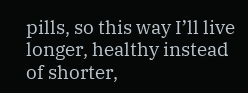pills, so this way I’ll live longer, healthy instead of shorter,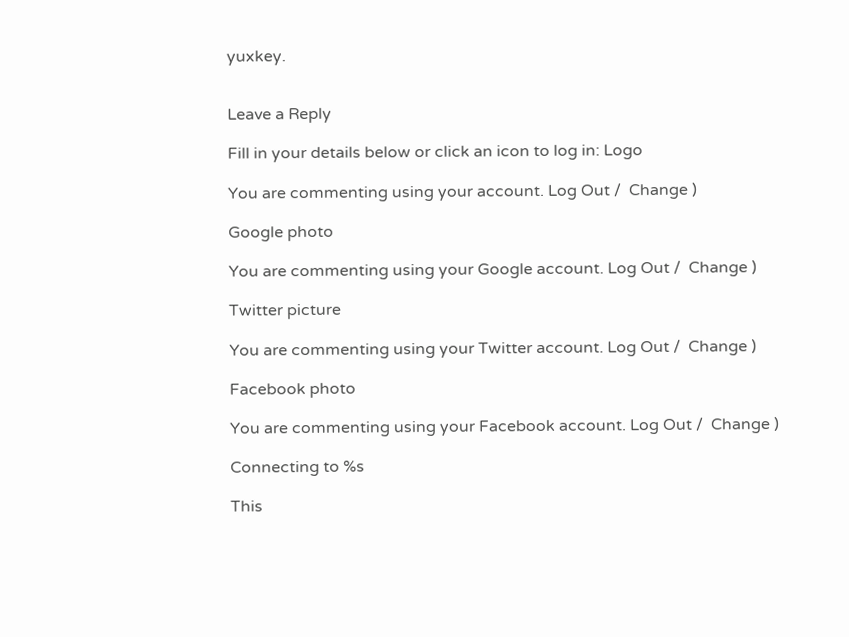yuxkey.


Leave a Reply

Fill in your details below or click an icon to log in: Logo

You are commenting using your account. Log Out /  Change )

Google photo

You are commenting using your Google account. Log Out /  Change )

Twitter picture

You are commenting using your Twitter account. Log Out /  Change )

Facebook photo

You are commenting using your Facebook account. Log Out /  Change )

Connecting to %s

This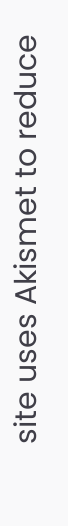site uses Akismet to reduce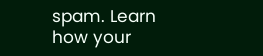spam. Learn how your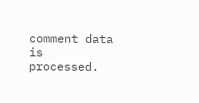comment data is processed.